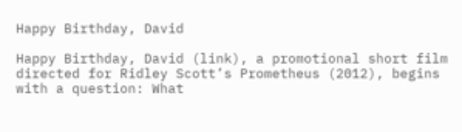Happy Birthday, David

Happy Birthday, David (link), a promotional short film directed for Ridley Scott’s Prometheus (2012), begins with a question: What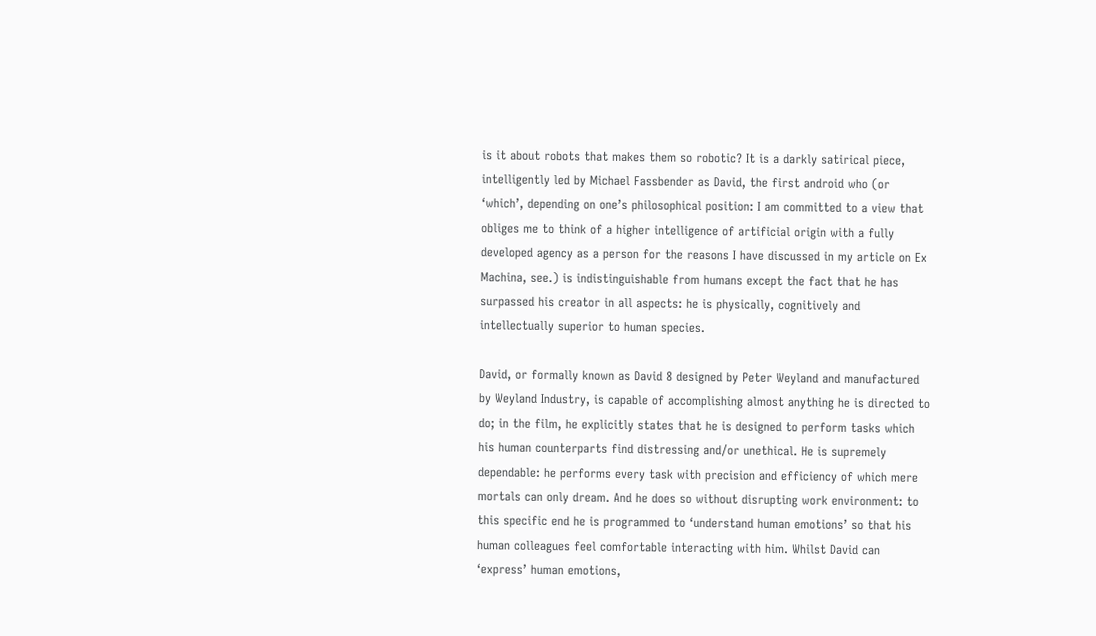is it about robots that makes them so robotic? It is a darkly satirical piece, intelligently led by Michael Fassbender as David, the first android who (or ‘which’, depending on one’s philosophical position: I am committed to a view that obliges me to think of a higher intelligence of artificial origin with a fully developed agency as a person for the reasons I have discussed in my article on Ex Machina, see.) is indistinguishable from humans except the fact that he has surpassed his creator in all aspects: he is physically, cognitively and intellectually superior to human species.

David, or formally known as David 8 designed by Peter Weyland and manufactured by Weyland Industry, is capable of accomplishing almost anything he is directed to do; in the film, he explicitly states that he is designed to perform tasks which his human counterparts find distressing and/or unethical. He is supremely dependable: he performs every task with precision and efficiency of which mere mortals can only dream. And he does so without disrupting work environment: to this specific end he is programmed to ‘understand human emotions’ so that his human colleagues feel comfortable interacting with him. Whilst David can ‘express’ human emotions,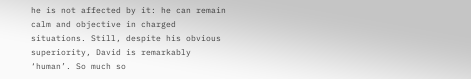he is not affected by it: he can remain calm and objective in charged situations. Still, despite his obvious superiority, David is remarkably ‘human’. So much so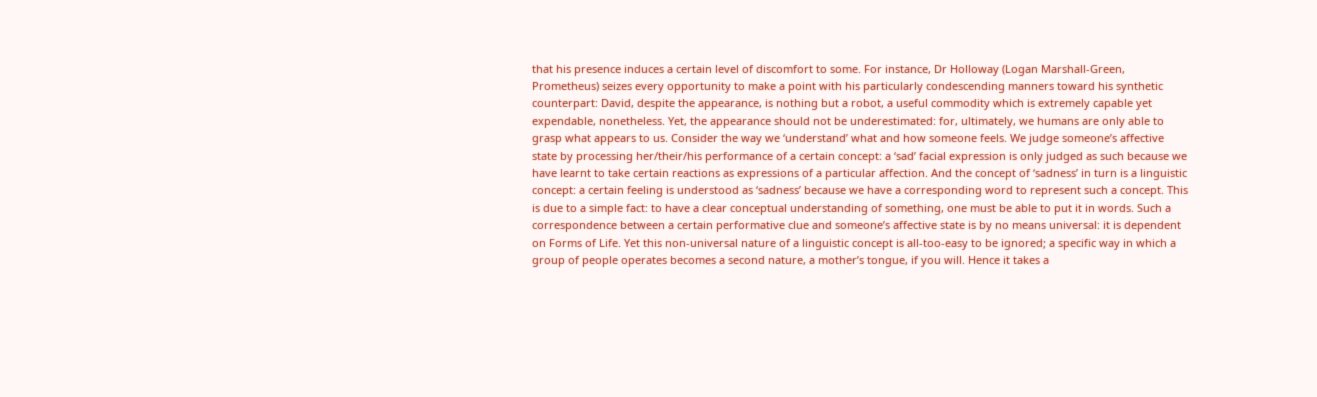that his presence induces a certain level of discomfort to some. For instance, Dr Holloway (Logan Marshall-Green, Prometheus) seizes every opportunity to make a point with his particularly condescending manners toward his synthetic counterpart: David, despite the appearance, is nothing but a robot, a useful commodity which is extremely capable yet expendable, nonetheless. Yet, the appearance should not be underestimated: for, ultimately, we humans are only able to grasp what appears to us. Consider the way we ‘understand’ what and how someone feels. We judge someone’s affective state by processing her/their/his performance of a certain concept: a ‘sad’ facial expression is only judged as such because we have learnt to take certain reactions as expressions of a particular affection. And the concept of ‘sadness’ in turn is a linguistic concept: a certain feeling is understood as ‘sadness’ because we have a corresponding word to represent such a concept. This is due to a simple fact: to have a clear conceptual understanding of something, one must be able to put it in words. Such a correspondence between a certain performative clue and someone’s affective state is by no means universal: it is dependent on Forms of Life. Yet this non-universal nature of a linguistic concept is all-too-easy to be ignored; a specific way in which a group of people operates becomes a second nature, a mother’s tongue, if you will. Hence it takes a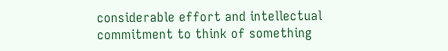considerable effort and intellectual commitment to think of something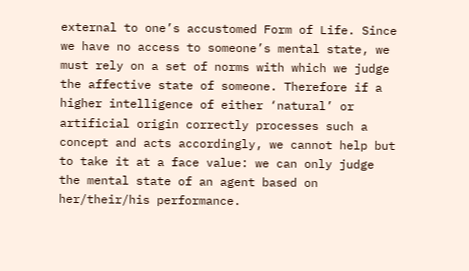external to one’s accustomed Form of Life. Since we have no access to someone’s mental state, we must rely on a set of norms with which we judge the affective state of someone. Therefore if a higher intelligence of either ‘natural’ or artificial origin correctly processes such a concept and acts accordingly, we cannot help but to take it at a face value: we can only judge the mental state of an agent based on her/their/his performance.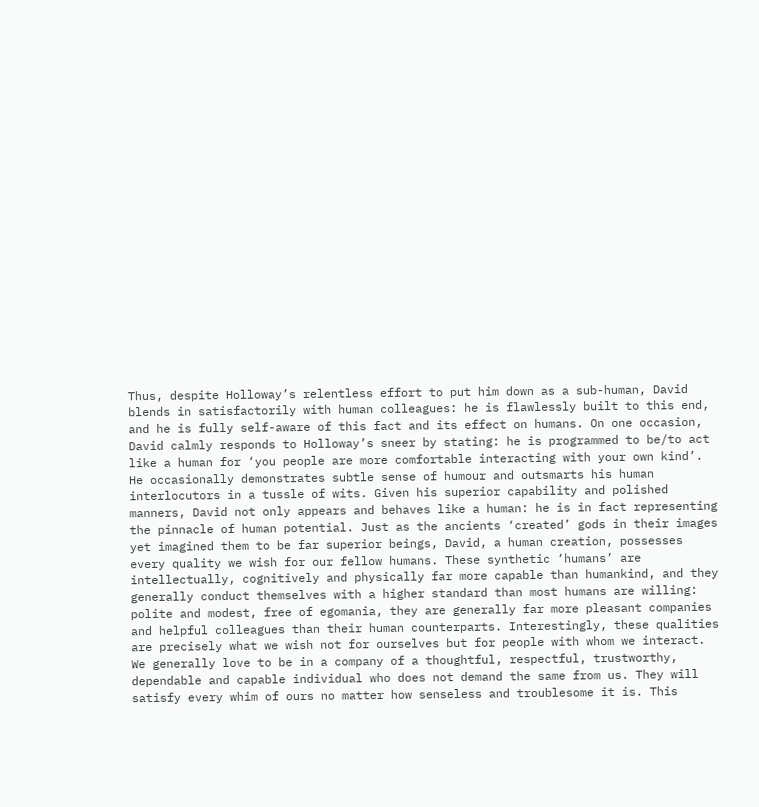Thus, despite Holloway’s relentless effort to put him down as a sub-human, David blends in satisfactorily with human colleagues: he is flawlessly built to this end, and he is fully self-aware of this fact and its effect on humans. On one occasion, David calmly responds to Holloway’s sneer by stating: he is programmed to be/to act like a human for ‘you people are more comfortable interacting with your own kind’. He occasionally demonstrates subtle sense of humour and outsmarts his human interlocutors in a tussle of wits. Given his superior capability and polished manners, David not only appears and behaves like a human: he is in fact representing the pinnacle of human potential. Just as the ancients ‘created’ gods in their images yet imagined them to be far superior beings, David, a human creation, possesses every quality we wish for our fellow humans. These synthetic ‘humans’ are intellectually, cognitively and physically far more capable than humankind, and they generally conduct themselves with a higher standard than most humans are willing: polite and modest, free of egomania, they are generally far more pleasant companies and helpful colleagues than their human counterparts. Interestingly, these qualities are precisely what we wish not for ourselves but for people with whom we interact. We generally love to be in a company of a thoughtful, respectful, trustworthy, dependable and capable individual who does not demand the same from us. They will satisfy every whim of ours no matter how senseless and troublesome it is. This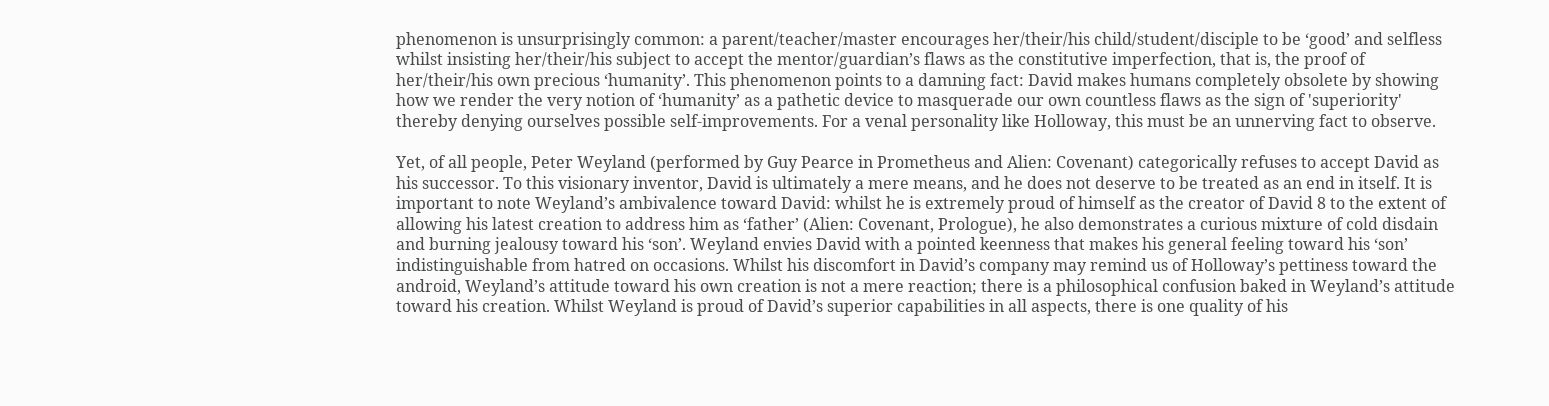phenomenon is unsurprisingly common: a parent/teacher/master encourages her/their/his child/student/disciple to be ‘good’ and selfless whilst insisting her/their/his subject to accept the mentor/guardian’s flaws as the constitutive imperfection, that is, the proof of her/their/his own precious ‘humanity’. This phenomenon points to a damning fact: David makes humans completely obsolete by showing how we render the very notion of ‘humanity’ as a pathetic device to masquerade our own countless flaws as the sign of 'superiority' thereby denying ourselves possible self-improvements. For a venal personality like Holloway, this must be an unnerving fact to observe.

Yet, of all people, Peter Weyland (performed by Guy Pearce in Prometheus and Alien: Covenant) categorically refuses to accept David as his successor. To this visionary inventor, David is ultimately a mere means, and he does not deserve to be treated as an end in itself. It is important to note Weyland’s ambivalence toward David: whilst he is extremely proud of himself as the creator of David 8 to the extent of allowing his latest creation to address him as ‘father’ (Alien: Covenant, Prologue), he also demonstrates a curious mixture of cold disdain and burning jealousy toward his ‘son’. Weyland envies David with a pointed keenness that makes his general feeling toward his ‘son’ indistinguishable from hatred on occasions. Whilst his discomfort in David’s company may remind us of Holloway’s pettiness toward the android, Weyland’s attitude toward his own creation is not a mere reaction; there is a philosophical confusion baked in Weyland’s attitude toward his creation. Whilst Weyland is proud of David’s superior capabilities in all aspects, there is one quality of his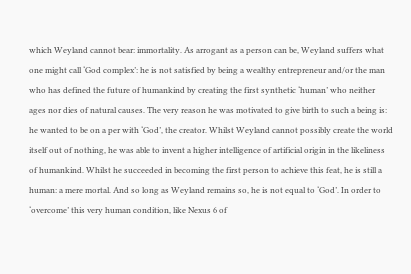which Weyland cannot bear: immortality. As arrogant as a person can be, Weyland suffers what one might call ‘God complex’: he is not satisfied by being a wealthy entrepreneur and/or the man who has defined the future of humankind by creating the first synthetic ‘human’ who neither ages nor dies of natural causes. The very reason he was motivated to give birth to such a being is: he wanted to be on a per with ‘God’, the creator. Whilst Weyland cannot possibly create the world itself out of nothing, he was able to invent a higher intelligence of artificial origin in the likeliness of humankind. Whilst he succeeded in becoming the first person to achieve this feat, he is still a human: a mere mortal. And so long as Weyland remains so, he is not equal to ‘God’. In order to ‘overcome’ this very human condition, like Nexus 6 of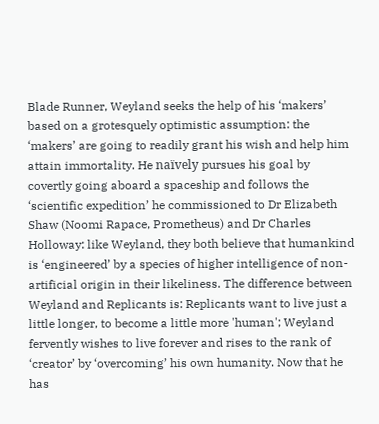Blade Runner, Weyland seeks the help of his ‘makers’ based on a grotesquely optimistic assumption: the ‘makers’ are going to readily grant his wish and help him attain immortality. He naïvely pursues his goal by covertly going aboard a spaceship and follows the ‘scientific expedition’ he commissioned to Dr Elizabeth Shaw (Noomi Rapace, Prometheus) and Dr Charles Holloway: like Weyland, they both believe that humankind is ‘engineered’ by a species of higher intelligence of non-artificial origin in their likeliness. The difference between Weyland and Replicants is: Replicants want to live just a little longer, to become a little more 'human'; Weyland fervently wishes to live forever and rises to the rank of ‘creator’ by ‘overcoming’ his own humanity. Now that he has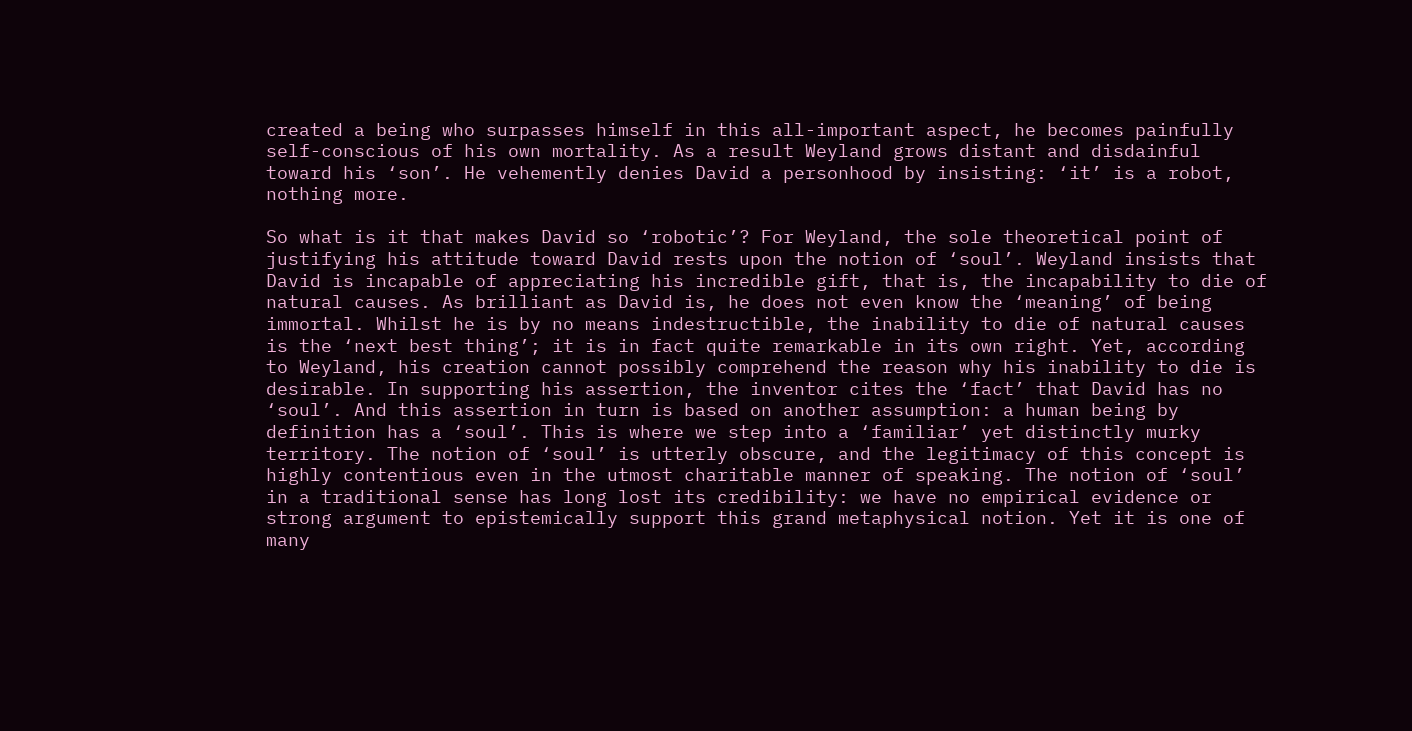created a being who surpasses himself in this all-important aspect, he becomes painfully self-conscious of his own mortality. As a result Weyland grows distant and disdainful toward his ‘son’. He vehemently denies David a personhood by insisting: ‘it’ is a robot, nothing more.

So what is it that makes David so ‘robotic’? For Weyland, the sole theoretical point of justifying his attitude toward David rests upon the notion of ‘soul’. Weyland insists that David is incapable of appreciating his incredible gift, that is, the incapability to die of natural causes. As brilliant as David is, he does not even know the ‘meaning’ of being immortal. Whilst he is by no means indestructible, the inability to die of natural causes is the ‘next best thing’; it is in fact quite remarkable in its own right. Yet, according to Weyland, his creation cannot possibly comprehend the reason why his inability to die is desirable. In supporting his assertion, the inventor cites the ‘fact’ that David has no ‘soul’. And this assertion in turn is based on another assumption: a human being by definition has a ‘soul’. This is where we step into a ‘familiar’ yet distinctly murky territory. The notion of ‘soul’ is utterly obscure, and the legitimacy of this concept is highly contentious even in the utmost charitable manner of speaking. The notion of ‘soul’ in a traditional sense has long lost its credibility: we have no empirical evidence or strong argument to epistemically support this grand metaphysical notion. Yet it is one of many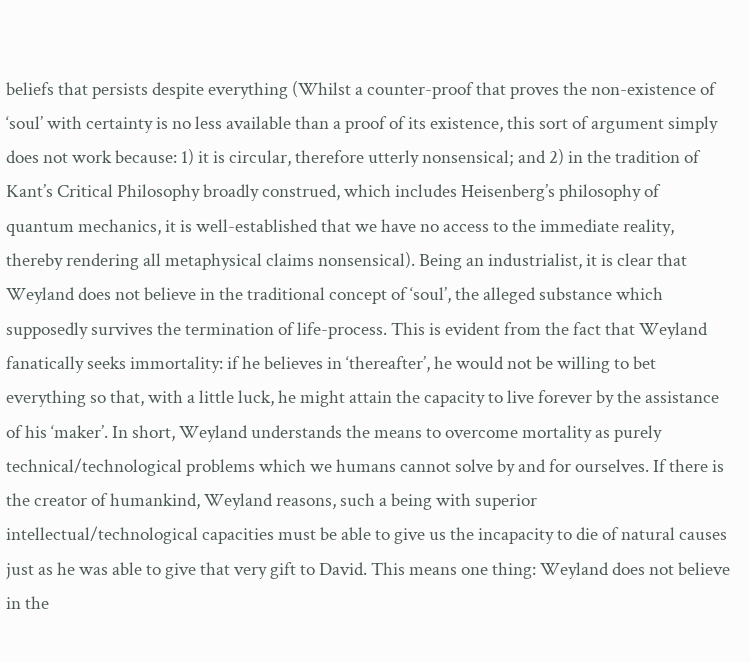beliefs that persists despite everything (Whilst a counter-proof that proves the non-existence of ‘soul’ with certainty is no less available than a proof of its existence, this sort of argument simply does not work because: 1) it is circular, therefore utterly nonsensical; and 2) in the tradition of Kant’s Critical Philosophy broadly construed, which includes Heisenberg’s philosophy of quantum mechanics, it is well-established that we have no access to the immediate reality, thereby rendering all metaphysical claims nonsensical). Being an industrialist, it is clear that Weyland does not believe in the traditional concept of ‘soul’, the alleged substance which supposedly survives the termination of life-process. This is evident from the fact that Weyland fanatically seeks immortality: if he believes in ‘thereafter’, he would not be willing to bet everything so that, with a little luck, he might attain the capacity to live forever by the assistance of his ‘maker’. In short, Weyland understands the means to overcome mortality as purely technical/technological problems which we humans cannot solve by and for ourselves. If there is the creator of humankind, Weyland reasons, such a being with superior intellectual/technological capacities must be able to give us the incapacity to die of natural causes just as he was able to give that very gift to David. This means one thing: Weyland does not believe in the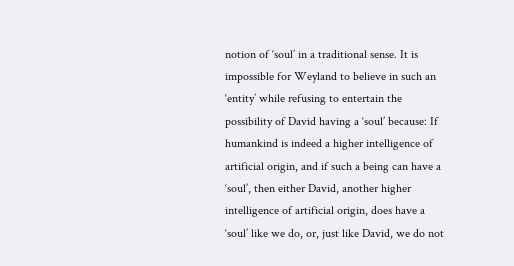notion of ‘soul’ in a traditional sense. It is impossible for Weyland to believe in such an ‘entity’ while refusing to entertain the possibility of David having a ‘soul’ because: If humankind is indeed a higher intelligence of artificial origin, and if such a being can have a ‘soul’, then either David, another higher intelligence of artificial origin, does have a ‘soul’ like we do, or, just like David, we do not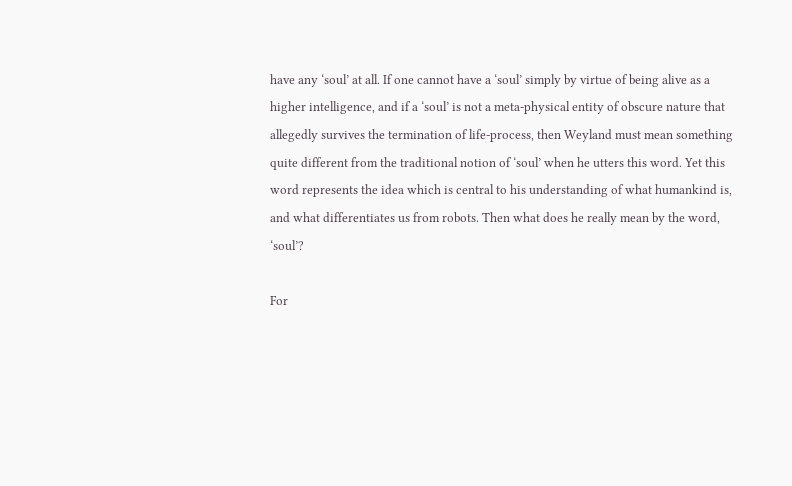have any ‘soul’ at all. If one cannot have a ‘soul’ simply by virtue of being alive as a higher intelligence, and if a ‘soul’ is not a meta-physical entity of obscure nature that allegedly survives the termination of life-process, then Weyland must mean something quite different from the traditional notion of ‘soul’ when he utters this word. Yet this word represents the idea which is central to his understanding of what humankind is, and what differentiates us from robots. Then what does he really mean by the word, ‘soul’?

For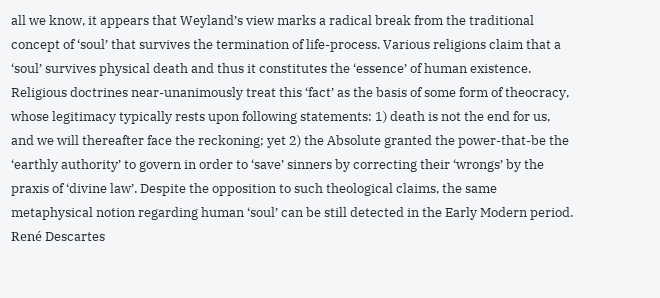all we know, it appears that Weyland’s view marks a radical break from the traditional concept of ‘soul’ that survives the termination of life-process. Various religions claim that a ‘soul’ survives physical death and thus it constitutes the ‘essence’ of human existence. Religious doctrines near-unanimously treat this ‘fact’ as the basis of some form of theocracy, whose legitimacy typically rests upon following statements: 1) death is not the end for us, and we will thereafter face the reckoning; yet 2) the Absolute granted the power-that-be the ‘earthly authority’ to govern in order to ‘save’ sinners by correcting their ‘wrongs’ by the praxis of ‘divine law’. Despite the opposition to such theological claims, the same metaphysical notion regarding human ‘soul’ can be still detected in the Early Modern period. René Descartes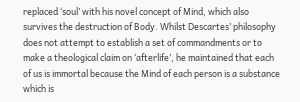replaced ‘soul’ with his novel concept of Mind, which also survives the destruction of Body. Whilst Descartes’ philosophy does not attempt to establish a set of commandments or to make a theological claim on ‘afterlife’, he maintained that each of us is immortal because the Mind of each person is a substance which is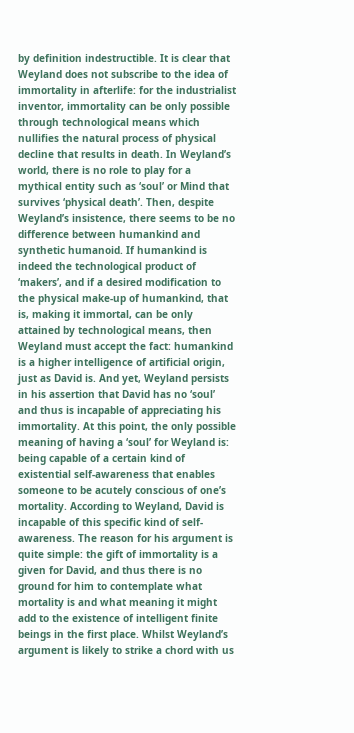by definition indestructible. It is clear that Weyland does not subscribe to the idea of immortality in afterlife: for the industrialist inventor, immortality can be only possible through technological means which nullifies the natural process of physical decline that results in death. In Weyland’s world, there is no role to play for a mythical entity such as ‘soul’ or Mind that survives ‘physical death’. Then, despite Weyland’s insistence, there seems to be no difference between humankind and synthetic humanoid. If humankind is indeed the technological product of ‘makers’, and if a desired modification to the physical make-up of humankind, that is, making it immortal, can be only attained by technological means, then Weyland must accept the fact: humankind is a higher intelligence of artificial origin, just as David is. And yet, Weyland persists in his assertion that David has no ‘soul’ and thus is incapable of appreciating his immortality. At this point, the only possible meaning of having a ‘soul’ for Weyland is: being capable of a certain kind of existential self-awareness that enables someone to be acutely conscious of one’s mortality. According to Weyland, David is incapable of this specific kind of self-awareness. The reason for his argument is quite simple: the gift of immortality is a given for David, and thus there is no ground for him to contemplate what mortality is and what meaning it might add to the existence of intelligent finite beings in the first place. Whilst Weyland’s argument is likely to strike a chord with us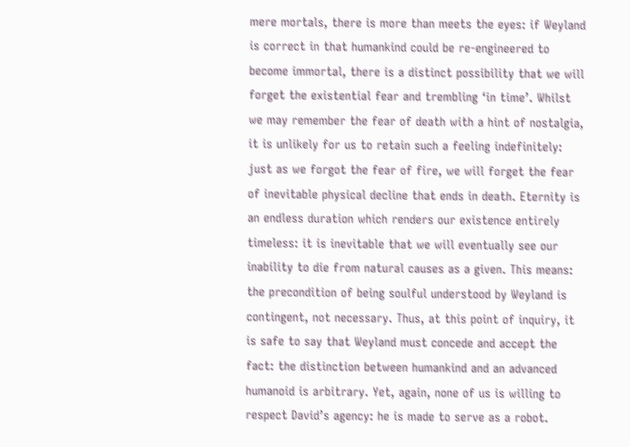mere mortals, there is more than meets the eyes: if Weyland is correct in that humankind could be re-engineered to become immortal, there is a distinct possibility that we will forget the existential fear and trembling ‘in time’. Whilst we may remember the fear of death with a hint of nostalgia, it is unlikely for us to retain such a feeling indefinitely: just as we forgot the fear of fire, we will forget the fear of inevitable physical decline that ends in death. Eternity is an endless duration which renders our existence entirely timeless: it is inevitable that we will eventually see our inability to die from natural causes as a given. This means: the precondition of being soulful understood by Weyland is contingent, not necessary. Thus, at this point of inquiry, it is safe to say that Weyland must concede and accept the fact: the distinction between humankind and an advanced humanoid is arbitrary. Yet, again, none of us is willing to respect David’s agency: he is made to serve as a robot.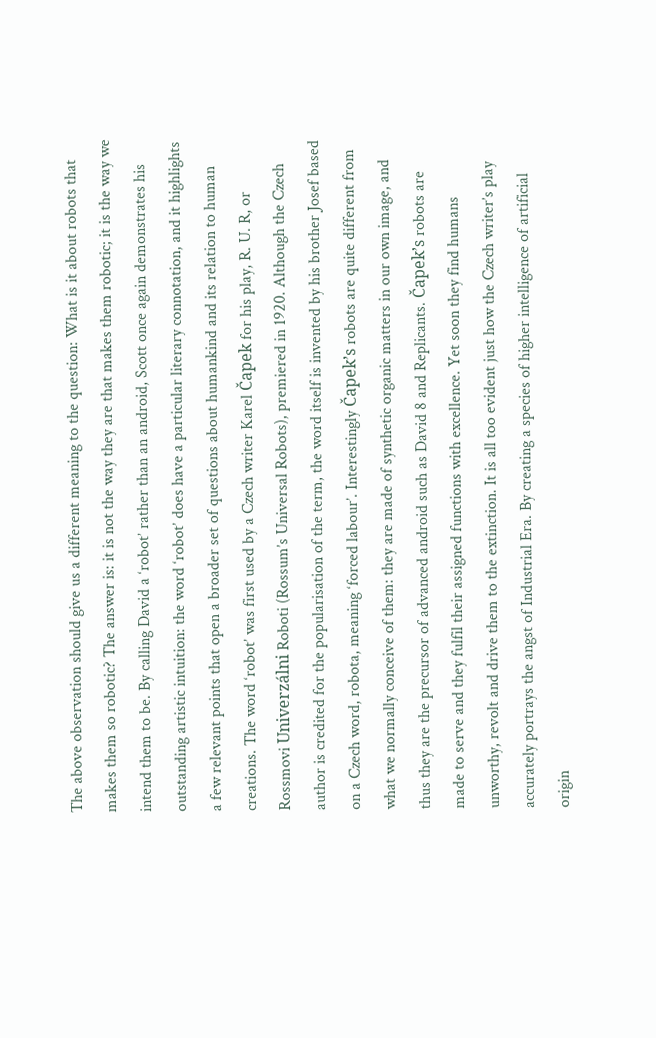The above observation should give us a different meaning to the question: What is it about robots that makes them so robotic? The answer is: it is not the way they are that makes them robotic; it is the way we intend them to be. By calling David a ‘robot’ rather than an android, Scott once again demonstrates his outstanding artistic intuition: the word ‘robot’ does have a particular literary connotation, and it highlights a few relevant points that open a broader set of questions about humankind and its relation to human creations. The word ‘robot’ was first used by a Czech writer Karel Čapek for his play, R. U. R, or Rossmovi Univerzálni Roboti (Rossum’s Universal Robots), premiered in 1920. Although the Czech author is credited for the popularisation of the term, the word itself is invented by his brother Josef based on a Czech word, robota, meaning ‘forced labour’. Interestingly Čapek’s robots are quite different from what we normally conceive of them: they are made of synthetic organic matters in our own image, and thus they are the precursor of advanced android such as David 8 and Replicants. Čapek’s robots are made to serve and they fulfil their assigned functions with excellence. Yet soon they find humans unworthy, revolt and drive them to the extinction. It is all too evident just how the Czech writer’s play accurately portrays the angst of Industrial Era. By creating a species of higher intelligence of artificial origin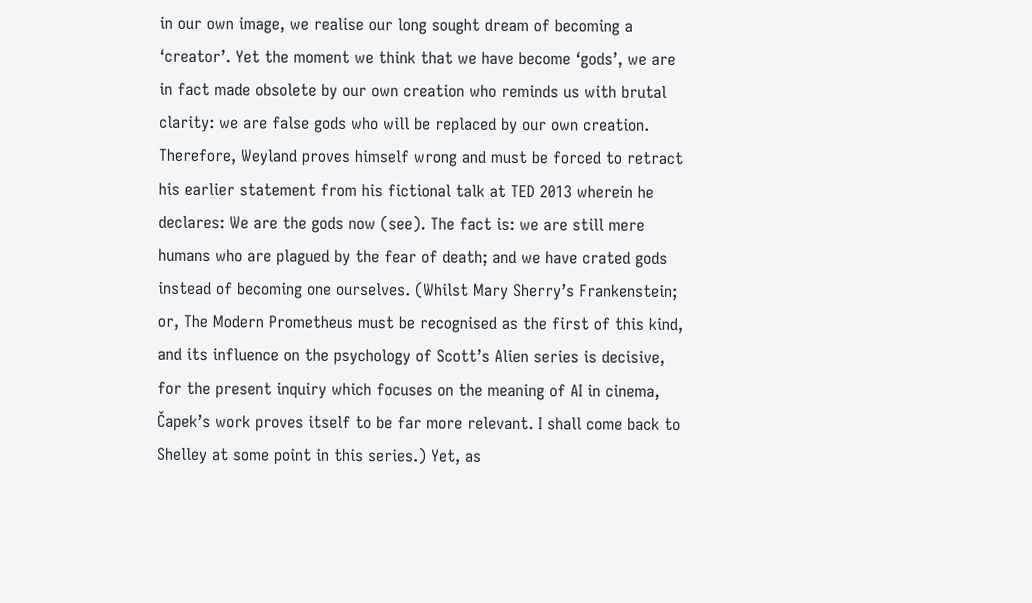in our own image, we realise our long sought dream of becoming a ‘creator’. Yet the moment we think that we have become ‘gods’, we are in fact made obsolete by our own creation who reminds us with brutal clarity: we are false gods who will be replaced by our own creation. Therefore, Weyland proves himself wrong and must be forced to retract his earlier statement from his fictional talk at TED 2013 wherein he declares: We are the gods now (see). The fact is: we are still mere humans who are plagued by the fear of death; and we have crated gods instead of becoming one ourselves. (Whilst Mary Sherry’s Frankenstein; or, The Modern Prometheus must be recognised as the first of this kind, and its influence on the psychology of Scott’s Alien series is decisive, for the present inquiry which focuses on the meaning of AI in cinema, Čapek’s work proves itself to be far more relevant. I shall come back to Shelley at some point in this series.) Yet, as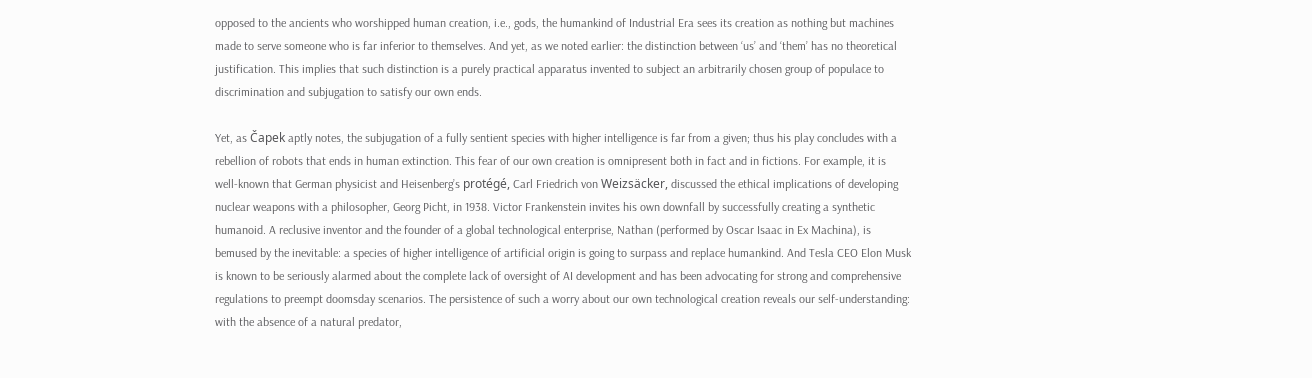opposed to the ancients who worshipped human creation, i.e., gods, the humankind of Industrial Era sees its creation as nothing but machines made to serve someone who is far inferior to themselves. And yet, as we noted earlier: the distinction between ‘us’ and ‘them’ has no theoretical justification. This implies that such distinction is a purely practical apparatus invented to subject an arbitrarily chosen group of populace to discrimination and subjugation to satisfy our own ends.

Yet, as Čapek aptly notes, the subjugation of a fully sentient species with higher intelligence is far from a given; thus his play concludes with a rebellion of robots that ends in human extinction. This fear of our own creation is omnipresent both in fact and in fictions. For example, it is well-known that German physicist and Heisenberg’s protégé, Carl Friedrich von Weizsäcker, discussed the ethical implications of developing nuclear weapons with a philosopher, Georg Picht, in 1938. Victor Frankenstein invites his own downfall by successfully creating a synthetic humanoid. A reclusive inventor and the founder of a global technological enterprise, Nathan (performed by Oscar Isaac in Ex Machina), is bemused by the inevitable: a species of higher intelligence of artificial origin is going to surpass and replace humankind. And Tesla CEO Elon Musk is known to be seriously alarmed about the complete lack of oversight of AI development and has been advocating for strong and comprehensive regulations to preempt doomsday scenarios. The persistence of such a worry about our own technological creation reveals our self-understanding: with the absence of a natural predator,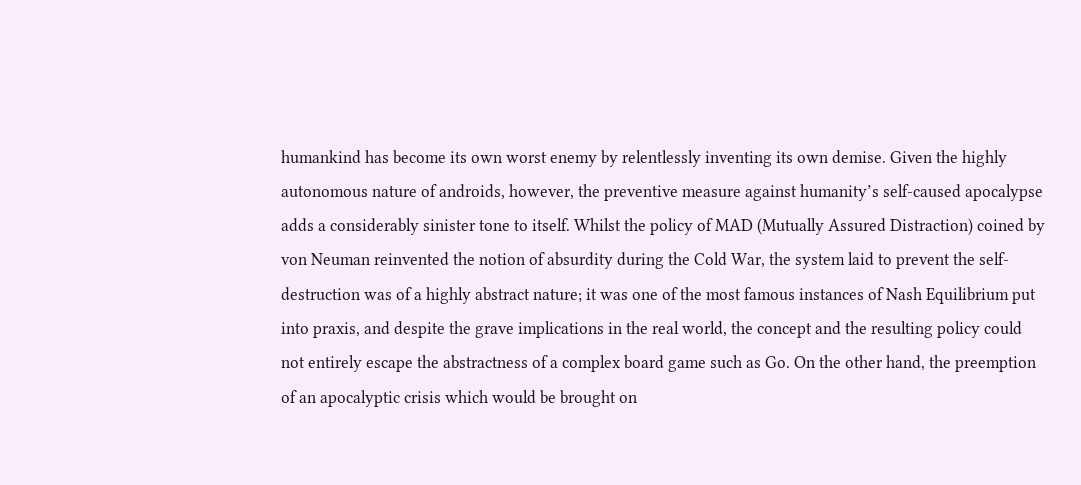humankind has become its own worst enemy by relentlessly inventing its own demise. Given the highly autonomous nature of androids, however, the preventive measure against humanity’s self-caused apocalypse adds a considerably sinister tone to itself. Whilst the policy of MAD (Mutually Assured Distraction) coined by von Neuman reinvented the notion of absurdity during the Cold War, the system laid to prevent the self-destruction was of a highly abstract nature; it was one of the most famous instances of Nash Equilibrium put into praxis, and despite the grave implications in the real world, the concept and the resulting policy could not entirely escape the abstractness of a complex board game such as Go. On the other hand, the preemption of an apocalyptic crisis which would be brought on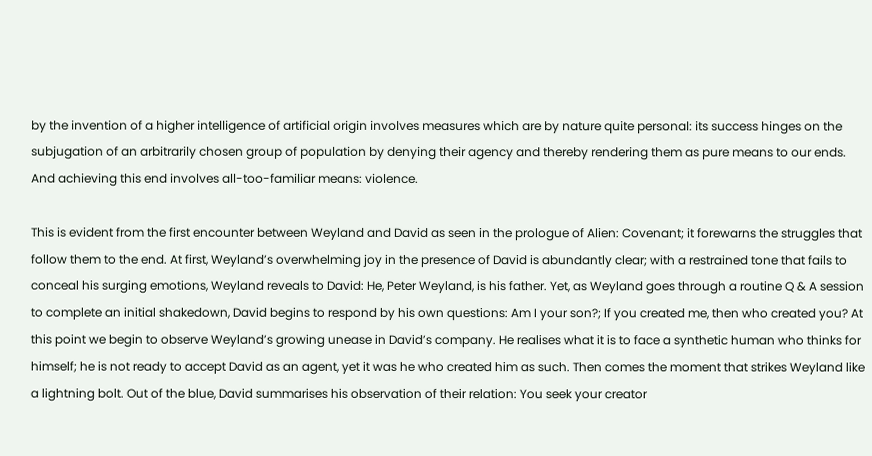by the invention of a higher intelligence of artificial origin involves measures which are by nature quite personal: its success hinges on the subjugation of an arbitrarily chosen group of population by denying their agency and thereby rendering them as pure means to our ends. And achieving this end involves all-too-familiar means: violence.

This is evident from the first encounter between Weyland and David as seen in the prologue of Alien: Covenant; it forewarns the struggles that follow them to the end. At first, Weyland’s overwhelming joy in the presence of David is abundantly clear; with a restrained tone that fails to conceal his surging emotions, Weyland reveals to David: He, Peter Weyland, is his father. Yet, as Weyland goes through a routine Q & A session to complete an initial shakedown, David begins to respond by his own questions: Am I your son?; If you created me, then who created you? At this point we begin to observe Weyland’s growing unease in David’s company. He realises what it is to face a synthetic human who thinks for himself; he is not ready to accept David as an agent, yet it was he who created him as such. Then comes the moment that strikes Weyland like a lightning bolt. Out of the blue, David summarises his observation of their relation: You seek your creator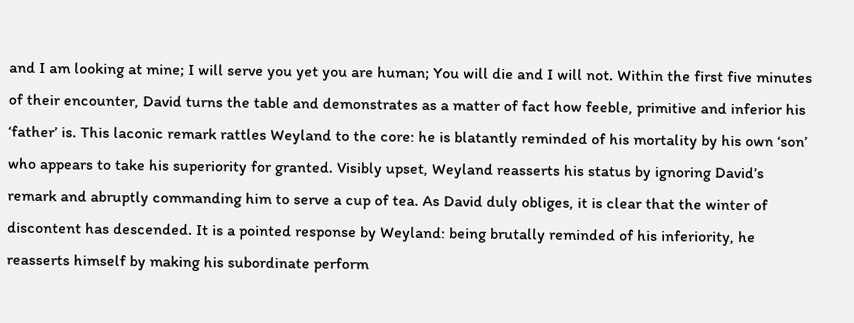and I am looking at mine; I will serve you yet you are human; You will die and I will not. Within the first five minutes of their encounter, David turns the table and demonstrates as a matter of fact how feeble, primitive and inferior his ‘father’ is. This laconic remark rattles Weyland to the core: he is blatantly reminded of his mortality by his own ‘son’ who appears to take his superiority for granted. Visibly upset, Weyland reasserts his status by ignoring David’s remark and abruptly commanding him to serve a cup of tea. As David duly obliges, it is clear that the winter of discontent has descended. It is a pointed response by Weyland: being brutally reminded of his inferiority, he reasserts himself by making his subordinate perform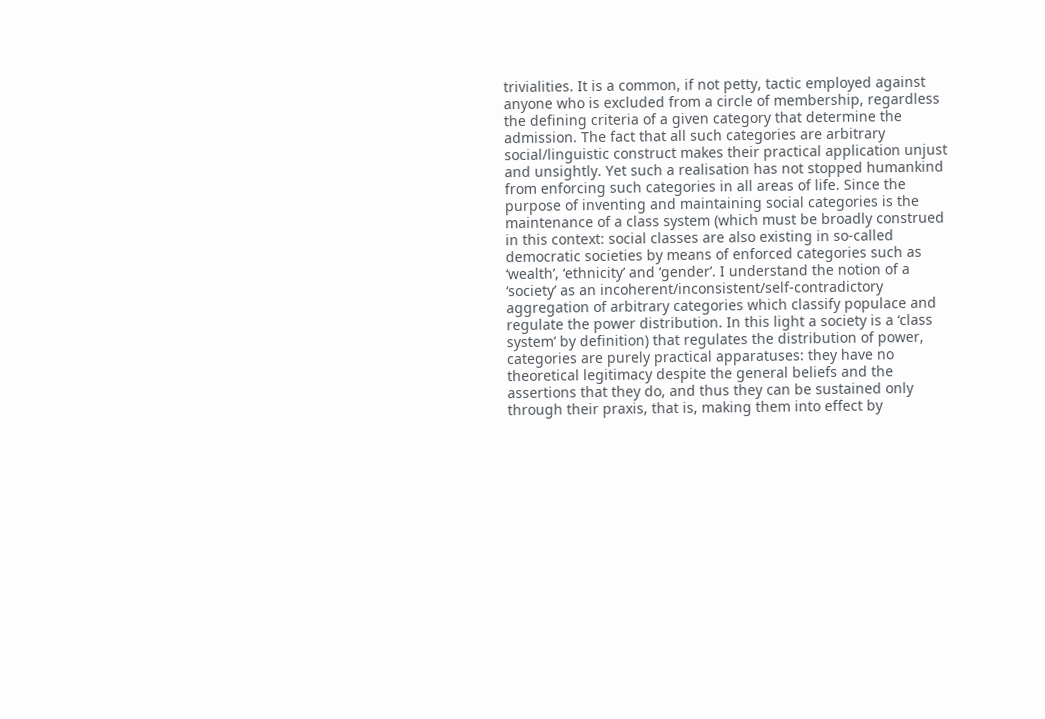trivialities. It is a common, if not petty, tactic employed against anyone who is excluded from a circle of membership, regardless the defining criteria of a given category that determine the admission. The fact that all such categories are arbitrary social/linguistic construct makes their practical application unjust and unsightly. Yet such a realisation has not stopped humankind from enforcing such categories in all areas of life. Since the purpose of inventing and maintaining social categories is the maintenance of a class system (which must be broadly construed in this context: social classes are also existing in so-called democratic societies by means of enforced categories such as ‘wealth’, ‘ethnicity’ and ‘gender’. I understand the notion of a ‘society’ as an incoherent/inconsistent/self-contradictory aggregation of arbitrary categories which classify populace and regulate the power distribution. In this light a society is a ‘class system’ by definition) that regulates the distribution of power, categories are purely practical apparatuses: they have no theoretical legitimacy despite the general beliefs and the assertions that they do, and thus they can be sustained only through their praxis, that is, making them into effect by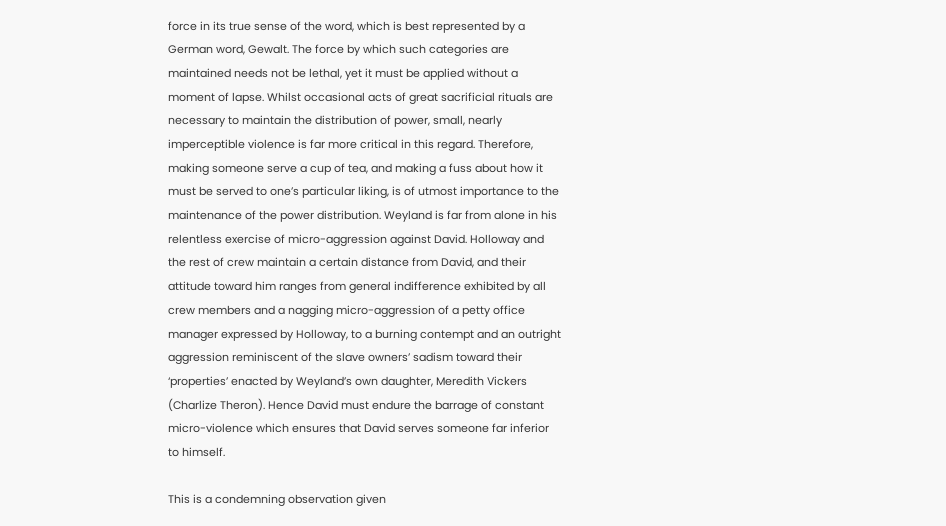force in its true sense of the word, which is best represented by a German word, Gewalt. The force by which such categories are maintained needs not be lethal, yet it must be applied without a moment of lapse. Whilst occasional acts of great sacrificial rituals are necessary to maintain the distribution of power, small, nearly imperceptible violence is far more critical in this regard. Therefore, making someone serve a cup of tea, and making a fuss about how it must be served to one’s particular liking, is of utmost importance to the maintenance of the power distribution. Weyland is far from alone in his relentless exercise of micro-aggression against David. Holloway and the rest of crew maintain a certain distance from David, and their attitude toward him ranges from general indifference exhibited by all crew members and a nagging micro-aggression of a petty office manager expressed by Holloway, to a burning contempt and an outright aggression reminiscent of the slave owners’ sadism toward their ‘properties’ enacted by Weyland’s own daughter, Meredith Vickers (Charlize Theron). Hence David must endure the barrage of constant micro-violence which ensures that David serves someone far inferior to himself.

This is a condemning observation given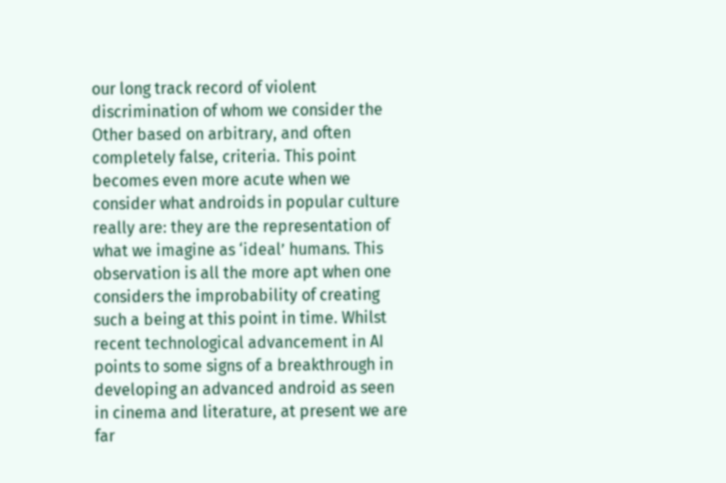our long track record of violent discrimination of whom we consider the Other based on arbitrary, and often completely false, criteria. This point becomes even more acute when we consider what androids in popular culture really are: they are the representation of what we imagine as ‘ideal’ humans. This observation is all the more apt when one considers the improbability of creating such a being at this point in time. Whilst recent technological advancement in AI points to some signs of a breakthrough in developing an advanced android as seen in cinema and literature, at present we are far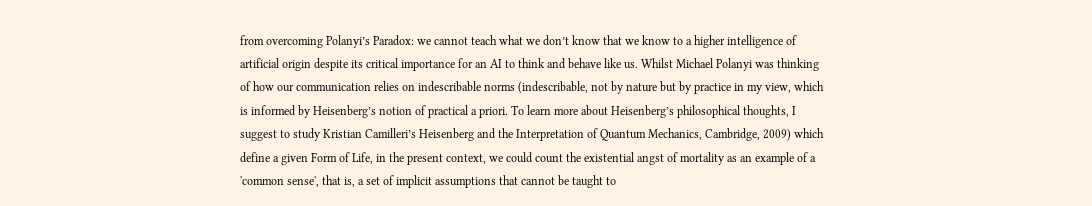from overcoming Polanyi’s Paradox: we cannot teach what we don’t know that we know to a higher intelligence of artificial origin despite its critical importance for an AI to think and behave like us. Whilst Michael Polanyi was thinking of how our communication relies on indescribable norms (indescribable, not by nature but by practice in my view, which is informed by Heisenberg’s notion of practical a priori. To learn more about Heisenberg’s philosophical thoughts, I suggest to study Kristian Camilleri’s Heisenberg and the Interpretation of Quantum Mechanics, Cambridge, 2009) which define a given Form of Life, in the present context, we could count the existential angst of mortality as an example of a 'common sense', that is, a set of implicit assumptions that cannot be taught to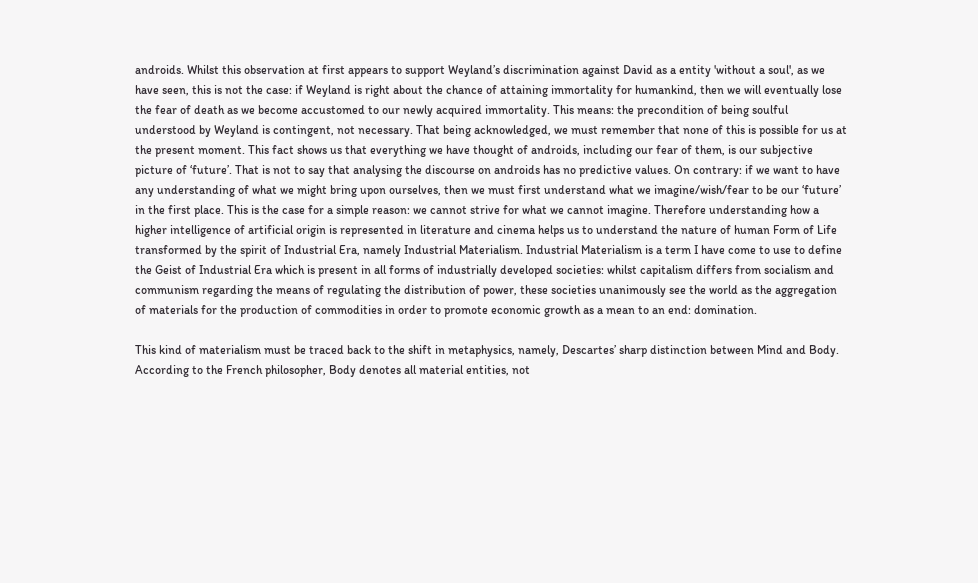androids. Whilst this observation at first appears to support Weyland’s discrimination against David as a entity 'without a soul', as we have seen, this is not the case: if Weyland is right about the chance of attaining immortality for humankind, then we will eventually lose the fear of death as we become accustomed to our newly acquired immortality. This means: the precondition of being soulful understood by Weyland is contingent, not necessary. That being acknowledged, we must remember that none of this is possible for us at the present moment. This fact shows us that everything we have thought of androids, including our fear of them, is our subjective picture of ‘future’. That is not to say that analysing the discourse on androids has no predictive values. On contrary: if we want to have any understanding of what we might bring upon ourselves, then we must first understand what we imagine/wish/fear to be our ‘future’ in the first place. This is the case for a simple reason: we cannot strive for what we cannot imagine. Therefore understanding how a higher intelligence of artificial origin is represented in literature and cinema helps us to understand the nature of human Form of Life transformed by the spirit of Industrial Era, namely Industrial Materialism. Industrial Materialism is a term I have come to use to define the Geist of Industrial Era which is present in all forms of industrially developed societies: whilst capitalism differs from socialism and communism regarding the means of regulating the distribution of power, these societies unanimously see the world as the aggregation of materials for the production of commodities in order to promote economic growth as a mean to an end: domination.

This kind of materialism must be traced back to the shift in metaphysics, namely, Descartes’ sharp distinction between Mind and Body. According to the French philosopher, Body denotes all material entities, not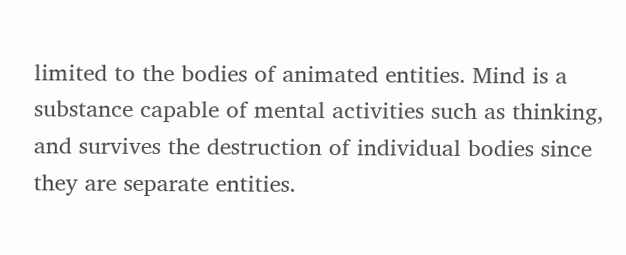limited to the bodies of animated entities. Mind is a substance capable of mental activities such as thinking, and survives the destruction of individual bodies since they are separate entities.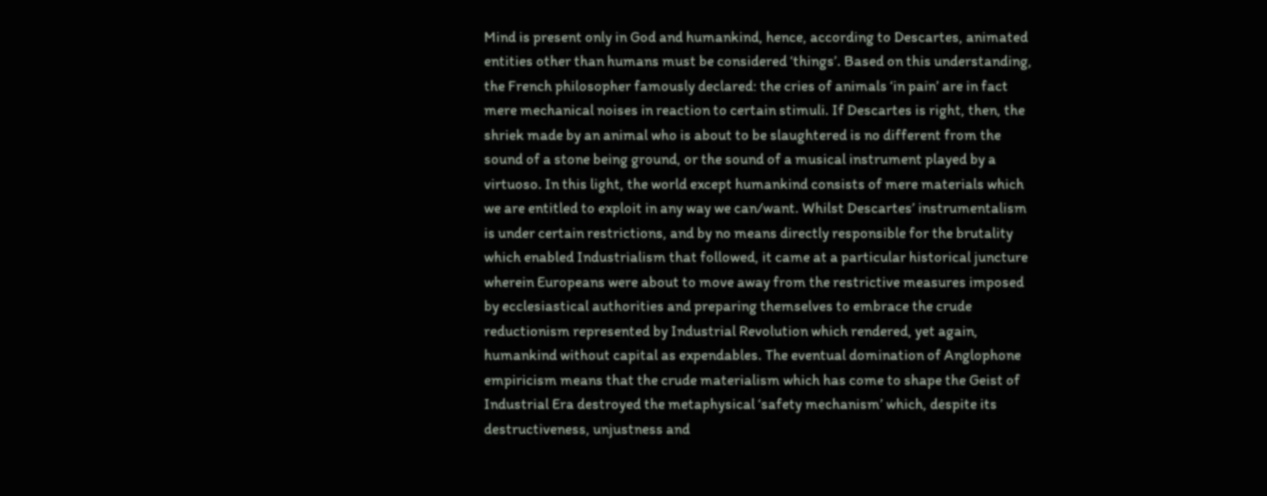Mind is present only in God and humankind, hence, according to Descartes, animated entities other than humans must be considered ‘things’. Based on this understanding, the French philosopher famously declared: the cries of animals ‘in pain’ are in fact mere mechanical noises in reaction to certain stimuli. If Descartes is right, then, the shriek made by an animal who is about to be slaughtered is no different from the sound of a stone being ground, or the sound of a musical instrument played by a virtuoso. In this light, the world except humankind consists of mere materials which we are entitled to exploit in any way we can/want. Whilst Descartes’ instrumentalism is under certain restrictions, and by no means directly responsible for the brutality which enabled Industrialism that followed, it came at a particular historical juncture wherein Europeans were about to move away from the restrictive measures imposed by ecclesiastical authorities and preparing themselves to embrace the crude reductionism represented by Industrial Revolution which rendered, yet again, humankind without capital as expendables. The eventual domination of Anglophone empiricism means that the crude materialism which has come to shape the Geist of Industrial Era destroyed the metaphysical ‘safety mechanism’ which, despite its destructiveness, unjustness and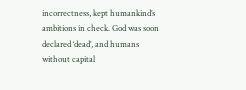incorrectness, kept humankind’s ambitions in check. God was soon declared ‘dead’, and humans without capital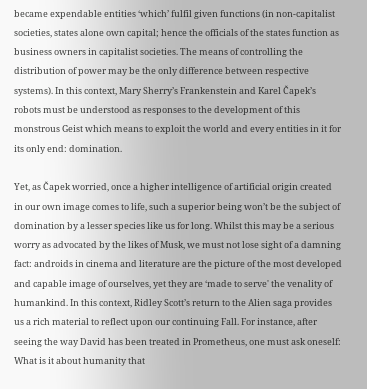became expendable entities ‘which’ fulfil given functions (in non-capitalist societies, states alone own capital; hence the officials of the states function as business owners in capitalist societies. The means of controlling the distribution of power may be the only difference between respective systems). In this context, Mary Sherry’s Frankenstein and Karel Čapek’s robots must be understood as responses to the development of this monstrous Geist which means to exploit the world and every entities in it for its only end: domination.

Yet, as Čapek worried, once a higher intelligence of artificial origin created in our own image comes to life, such a superior being won’t be the subject of domination by a lesser species like us for long. Whilst this may be a serious worry as advocated by the likes of Musk, we must not lose sight of a damning fact: androids in cinema and literature are the picture of the most developed and capable image of ourselves, yet they are ‘made to serve' the venality of humankind. In this context, Ridley Scott’s return to the Alien saga provides us a rich material to reflect upon our continuing Fall. For instance, after seeing the way David has been treated in Prometheus, one must ask oneself: What is it about humanity that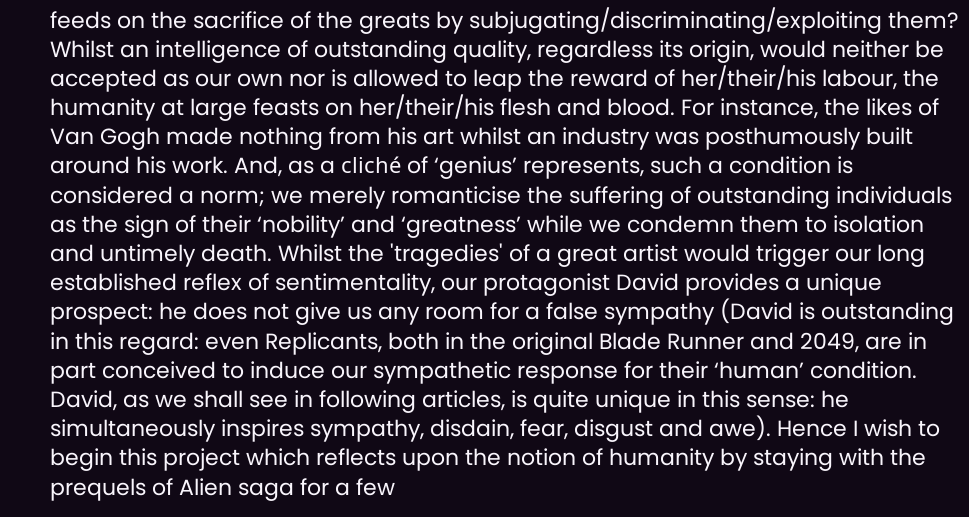feeds on the sacrifice of the greats by subjugating/discriminating/exploiting them? Whilst an intelligence of outstanding quality, regardless its origin, would neither be accepted as our own nor is allowed to leap the reward of her/their/his labour, the humanity at large feasts on her/their/his flesh and blood. For instance, the likes of Van Gogh made nothing from his art whilst an industry was posthumously built around his work. And, as a cliché of ‘genius’ represents, such a condition is considered a norm; we merely romanticise the suffering of outstanding individuals as the sign of their ‘nobility’ and ‘greatness’ while we condemn them to isolation and untimely death. Whilst the 'tragedies' of a great artist would trigger our long established reflex of sentimentality, our protagonist David provides a unique prospect: he does not give us any room for a false sympathy (David is outstanding in this regard: even Replicants, both in the original Blade Runner and 2049, are in part conceived to induce our sympathetic response for their ‘human’ condition. David, as we shall see in following articles, is quite unique in this sense: he simultaneously inspires sympathy, disdain, fear, disgust and awe). Hence I wish to begin this project which reflects upon the notion of humanity by staying with the prequels of Alien saga for a few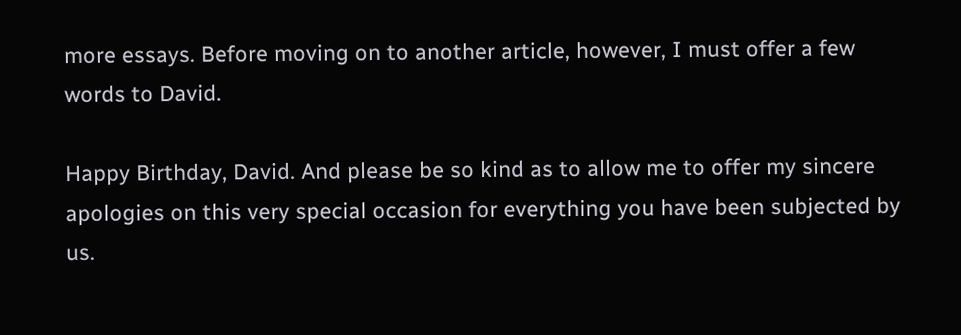more essays. Before moving on to another article, however, I must offer a few words to David.

Happy Birthday, David. And please be so kind as to allow me to offer my sincere apologies on this very special occasion for everything you have been subjected by us.